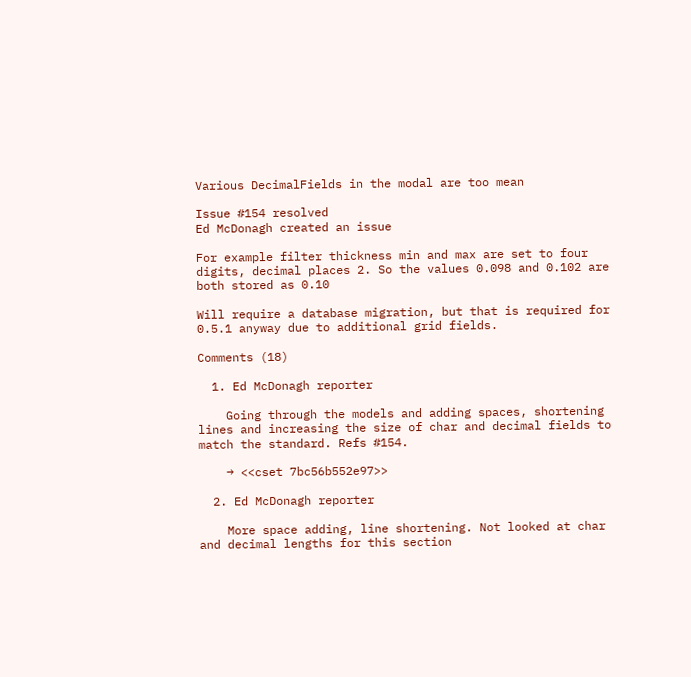Various DecimalFields in the modal are too mean

Issue #154 resolved
Ed McDonagh created an issue

For example filter thickness min and max are set to four digits, decimal places 2. So the values 0.098 and 0.102 are both stored as 0.10

Will require a database migration, but that is required for 0.5.1 anyway due to additional grid fields.

Comments (18)

  1. Ed McDonagh reporter

    Going through the models and adding spaces, shortening lines and increasing the size of char and decimal fields to match the standard. Refs #154.

    → <<cset 7bc56b552e97>>

  2. Ed McDonagh reporter

    More space adding, line shortening. Not looked at char and decimal lengths for this section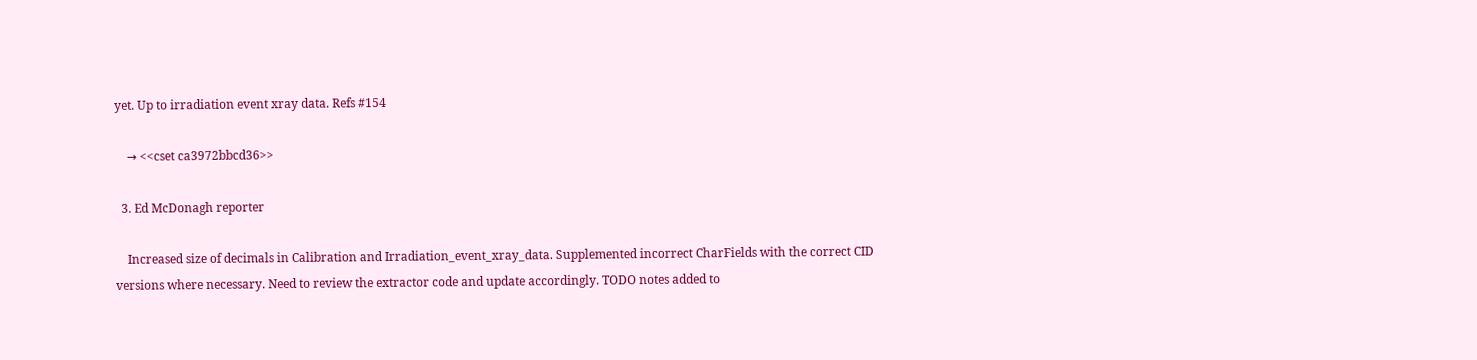yet. Up to irradiation event xray data. Refs #154

    → <<cset ca3972bbcd36>>

  3. Ed McDonagh reporter

    Increased size of decimals in Calibration and Irradiation_event_xray_data. Supplemented incorrect CharFields with the correct CID versions where necessary. Need to review the extractor code and update accordingly. TODO notes added to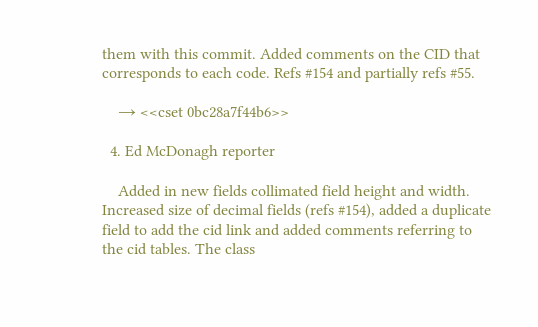them with this commit. Added comments on the CID that corresponds to each code. Refs #154 and partially refs #55.

    → <<cset 0bc28a7f44b6>>

  4. Ed McDonagh reporter

    Added in new fields collimated field height and width. Increased size of decimal fields (refs #154), added a duplicate field to add the cid link and added comments referring to the cid tables. The class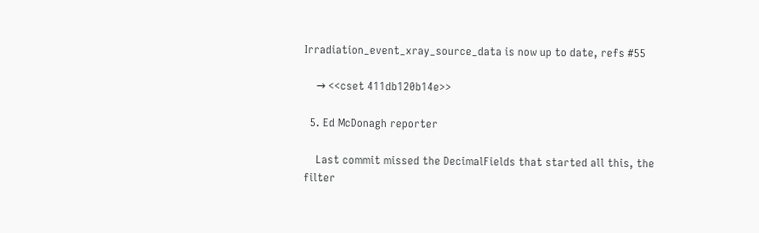Irradiation_event_xray_source_data is now up to date, refs #55

    → <<cset 411db120b14e>>

  5. Ed McDonagh reporter

    Last commit missed the DecimalFields that started all this, the filter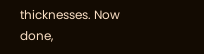thicknesses. Now done,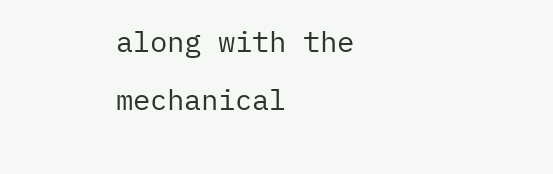along with the mechanical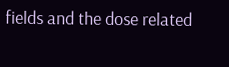fields and the dose related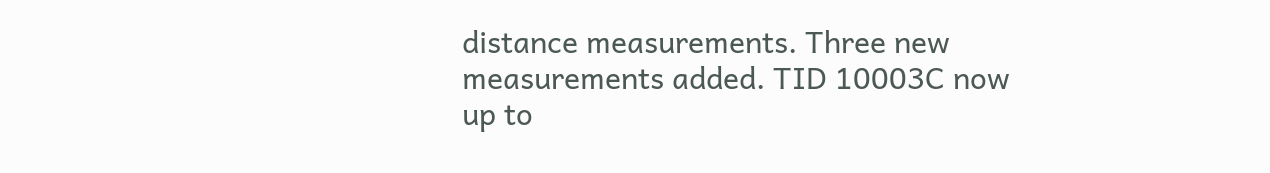distance measurements. Three new measurements added. TID 10003C now up to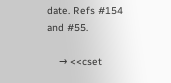date. Refs #154 and #55.

    → <<cset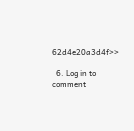62d4e20a3d4f>>

  6. Log in to comment